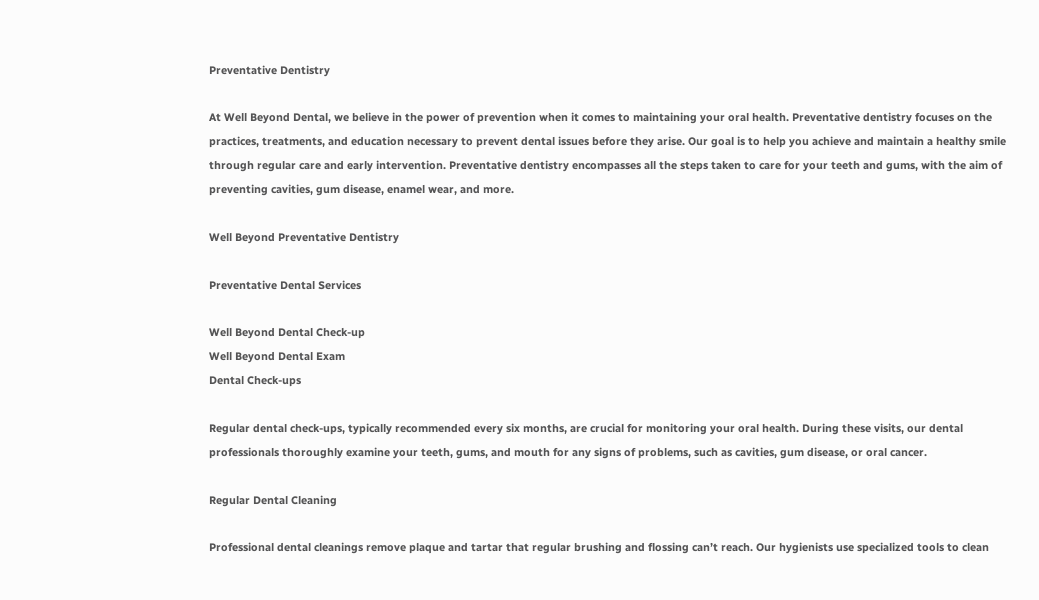Preventative Dentistry

At Well Beyond Dental, we believe in the power of prevention when it comes to maintaining your oral health. Preventative dentistry focuses on the practices, treatments, and education necessary to prevent dental issues before they arise. Our goal is to help you achieve and maintain a healthy smile through regular care and early intervention. Preventative dentistry encompasses all the steps taken to care for your teeth and gums, with the aim of preventing cavities, gum disease, enamel wear, and more.

Well Beyond Preventative Dentistry

Preventative Dental Services

Well Beyond Dental Check-up
Well Beyond Dental Exam
Dental Check-ups

Regular dental check-ups, typically recommended every six months, are crucial for monitoring your oral health. During these visits, our dental professionals thoroughly examine your teeth, gums, and mouth for any signs of problems, such as cavities, gum disease, or oral cancer.

Regular Dental Cleaning

Professional dental cleanings remove plaque and tartar that regular brushing and flossing can’t reach. Our hygienists use specialized tools to clean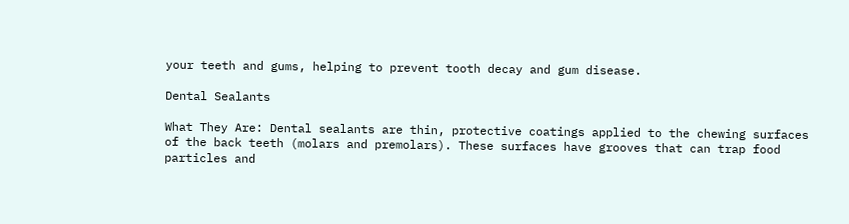your teeth and gums, helping to prevent tooth decay and gum disease.

Dental Sealants

What They Are: Dental sealants are thin, protective coatings applied to the chewing surfaces of the back teeth (molars and premolars). These surfaces have grooves that can trap food particles and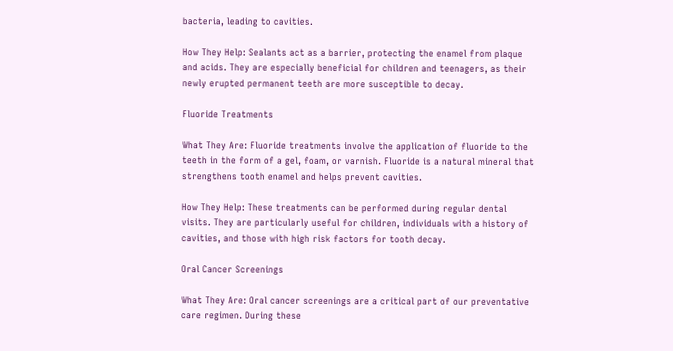bacteria, leading to cavities.

How They Help: Sealants act as a barrier, protecting the enamel from plaque and acids. They are especially beneficial for children and teenagers, as their newly erupted permanent teeth are more susceptible to decay.

Fluoride Treatments

What They Are: Fluoride treatments involve the application of fluoride to the teeth in the form of a gel, foam, or varnish. Fluoride is a natural mineral that strengthens tooth enamel and helps prevent cavities.

How They Help: These treatments can be performed during regular dental visits. They are particularly useful for children, individuals with a history of cavities, and those with high risk factors for tooth decay.

Oral Cancer Screenings

What They Are: Oral cancer screenings are a critical part of our preventative care regimen. During these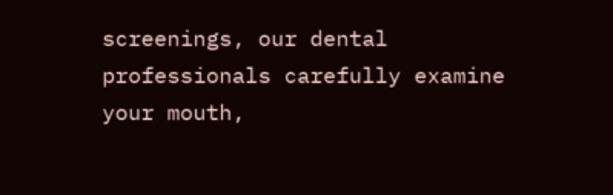screenings, our dental professionals carefully examine your mouth,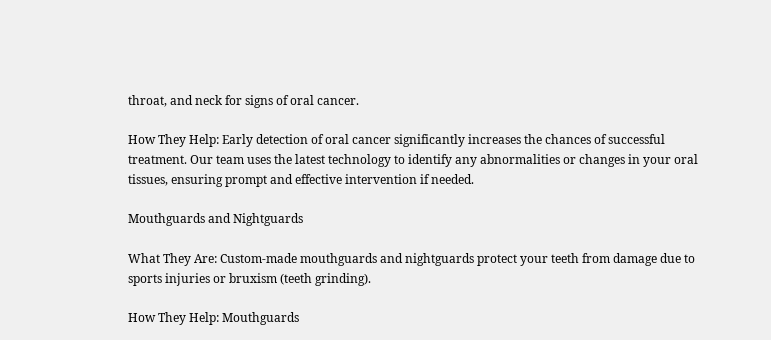throat, and neck for signs of oral cancer.

How They Help: Early detection of oral cancer significantly increases the chances of successful treatment. Our team uses the latest technology to identify any abnormalities or changes in your oral tissues, ensuring prompt and effective intervention if needed.

Mouthguards and Nightguards

What They Are: Custom-made mouthguards and nightguards protect your teeth from damage due to sports injuries or bruxism (teeth grinding).

How They Help: Mouthguards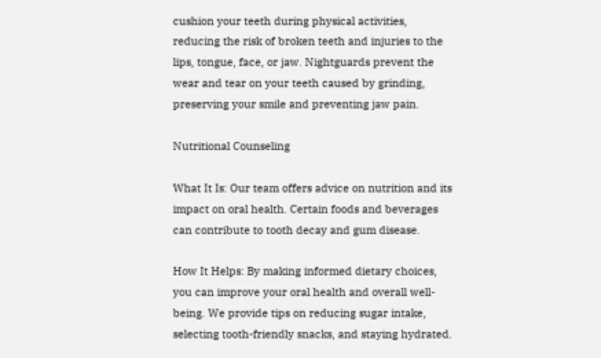cushion your teeth during physical activities, reducing the risk of broken teeth and injuries to the lips, tongue, face, or jaw. Nightguards prevent the wear and tear on your teeth caused by grinding, preserving your smile and preventing jaw pain.

Nutritional Counseling

What It Is: Our team offers advice on nutrition and its impact on oral health. Certain foods and beverages can contribute to tooth decay and gum disease.

How It Helps: By making informed dietary choices, you can improve your oral health and overall well-being. We provide tips on reducing sugar intake, selecting tooth-friendly snacks, and staying hydrated.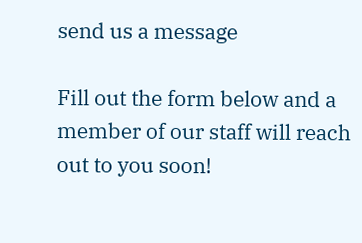send us a message

Fill out the form below and a member of our staff will reach out to you soon!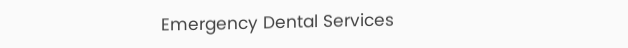Emergency Dental Services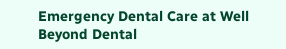Emergency Dental Care at Well Beyond Dental